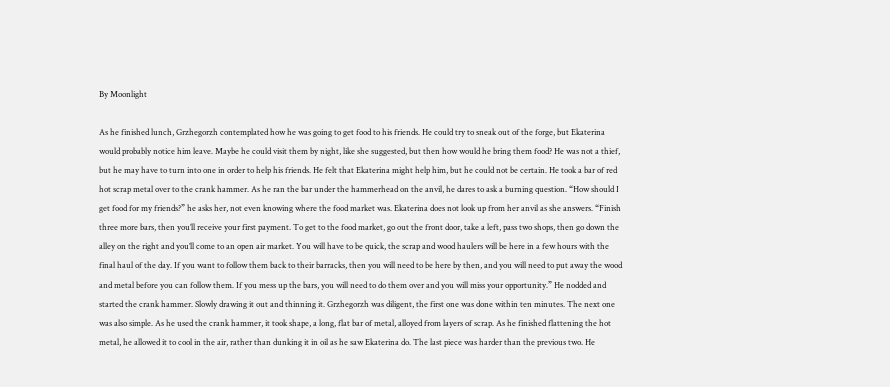By Moonlight

As he finished lunch, Grzhegorzh contemplated how he was going to get food to his friends. He could try to sneak out of the forge, but Ekaterina would probably notice him leave. Maybe he could visit them by night, like she suggested, but then how would he bring them food? He was not a thief, but he may have to turn into one in order to help his friends. He felt that Ekaterina might help him, but he could not be certain. He took a bar of red hot scrap metal over to the crank hammer. As he ran the bar under the hammerhead on the anvil, he dares to ask a burning question. “How should I get food for my friends?” he asks her, not even knowing where the food market was. Ekaterina does not look up from her anvil as she answers. “Finish three more bars, then you’ll receive your first payment. To get to the food market, go out the front door, take a left, pass two shops, then go down the alley on the right and you’ll come to an open air market. You will have to be quick, the scrap and wood haulers will be here in a few hours with the final haul of the day. If you want to follow them back to their barracks, then you will need to be here by then, and you will need to put away the wood and metal before you can follow them. If you mess up the bars, you will need to do them over and you will miss your opportunity.” He nodded and started the crank hammer. Slowly drawing it out and thinning it. Grzhegorzh was diligent, the first one was done within ten minutes. The next one was also simple. As he used the crank hammer, it took shape, a long, flat bar of metal, alloyed from layers of scrap. As he finished flattening the hot metal, he allowed it to cool in the air, rather than dunking it in oil as he saw Ekaterina do. The last piece was harder than the previous two. He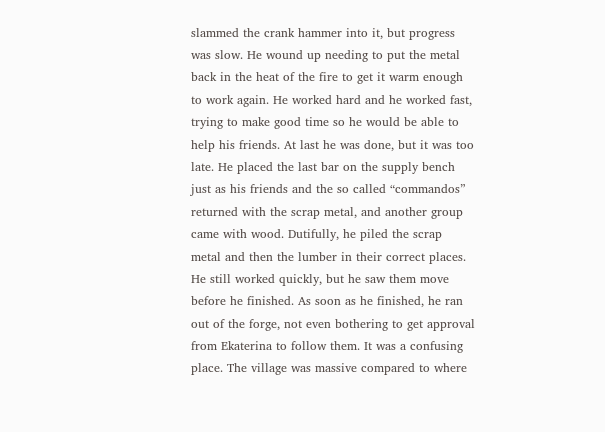slammed the crank hammer into it, but progress was slow. He wound up needing to put the metal back in the heat of the fire to get it warm enough to work again. He worked hard and he worked fast, trying to make good time so he would be able to help his friends. At last he was done, but it was too late. He placed the last bar on the supply bench just as his friends and the so called “commandos” returned with the scrap metal, and another group came with wood. Dutifully, he piled the scrap metal and then the lumber in their correct places. He still worked quickly, but he saw them move before he finished. As soon as he finished, he ran out of the forge, not even bothering to get approval from Ekaterina to follow them. It was a confusing place. The village was massive compared to where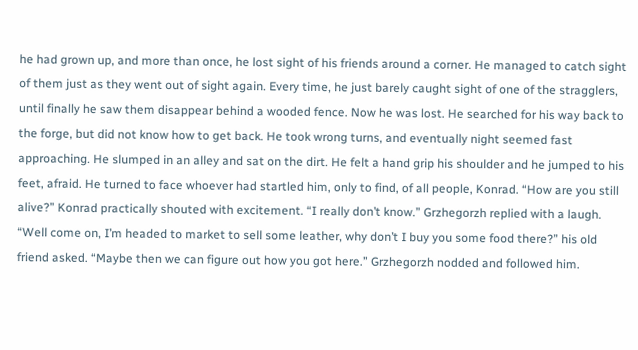he had grown up, and more than once, he lost sight of his friends around a corner. He managed to catch sight of them just as they went out of sight again. Every time, he just barely caught sight of one of the stragglers, until finally he saw them disappear behind a wooded fence. Now he was lost. He searched for his way back to the forge, but did not know how to get back. He took wrong turns, and eventually night seemed fast approaching. He slumped in an alley and sat on the dirt. He felt a hand grip his shoulder and he jumped to his feet, afraid. He turned to face whoever had startled him, only to find, of all people, Konrad. “How are you still alive?” Konrad practically shouted with excitement. “I really don’t know.” Grzhegorzh replied with a laugh. “Well come on, I’m headed to market to sell some leather, why don’t I buy you some food there?” his old friend asked. “Maybe then we can figure out how you got here.” Grzhegorzh nodded and followed him.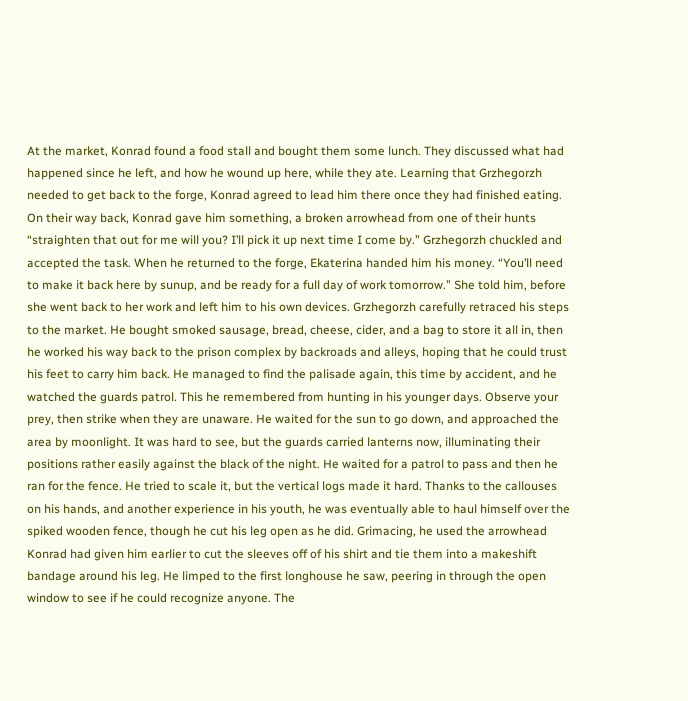At the market, Konrad found a food stall and bought them some lunch. They discussed what had happened since he left, and how he wound up here, while they ate. Learning that Grzhegorzh needed to get back to the forge, Konrad agreed to lead him there once they had finished eating. On their way back, Konrad gave him something, a broken arrowhead from one of their hunts “straighten that out for me will you? I’ll pick it up next time I come by.” Grzhegorzh chuckled and accepted the task. When he returned to the forge, Ekaterina handed him his money. “You’ll need to make it back here by sunup, and be ready for a full day of work tomorrow.” She told him, before she went back to her work and left him to his own devices. Grzhegorzh carefully retraced his steps to the market. He bought smoked sausage, bread, cheese, cider, and a bag to store it all in, then he worked his way back to the prison complex by backroads and alleys, hoping that he could trust his feet to carry him back. He managed to find the palisade again, this time by accident, and he watched the guards patrol. This he remembered from hunting in his younger days. Observe your prey, then strike when they are unaware. He waited for the sun to go down, and approached the area by moonlight. It was hard to see, but the guards carried lanterns now, illuminating their positions rather easily against the black of the night. He waited for a patrol to pass and then he ran for the fence. He tried to scale it, but the vertical logs made it hard. Thanks to the callouses on his hands, and another experience in his youth, he was eventually able to haul himself over the spiked wooden fence, though he cut his leg open as he did. Grimacing, he used the arrowhead Konrad had given him earlier to cut the sleeves off of his shirt and tie them into a makeshift bandage around his leg. He limped to the first longhouse he saw, peering in through the open window to see if he could recognize anyone. The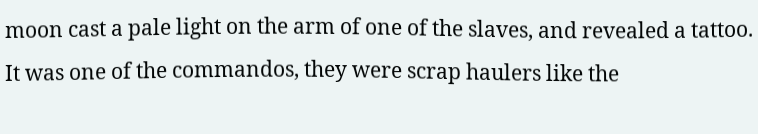moon cast a pale light on the arm of one of the slaves, and revealed a tattoo. It was one of the commandos, they were scrap haulers like the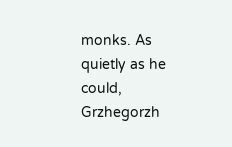monks. As quietly as he could, Grzhegorzh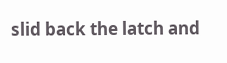slid back the latch and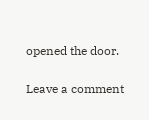opened the door.

Leave a comment